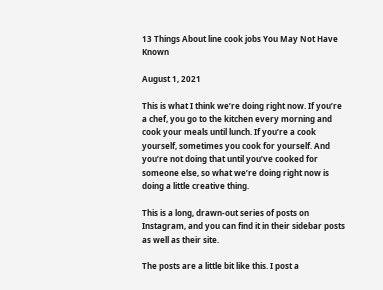13 Things About line cook jobs You May Not Have Known

August 1, 2021

This is what I think we’re doing right now. If you’re a chef, you go to the kitchen every morning and cook your meals until lunch. If you’re a cook yourself, sometimes you cook for yourself. And you’re not doing that until you’ve cooked for someone else, so what we’re doing right now is doing a little creative thing.

This is a long, drawn-out series of posts on Instagram, and you can find it in their sidebar posts as well as their site.

The posts are a little bit like this. I post a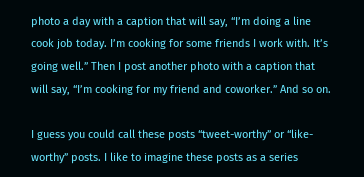photo a day with a caption that will say, “I’m doing a line cook job today. I’m cooking for some friends I work with. It’s going well.” Then I post another photo with a caption that will say, “I’m cooking for my friend and coworker.” And so on.

I guess you could call these posts “tweet-worthy” or “like-worthy” posts. I like to imagine these posts as a series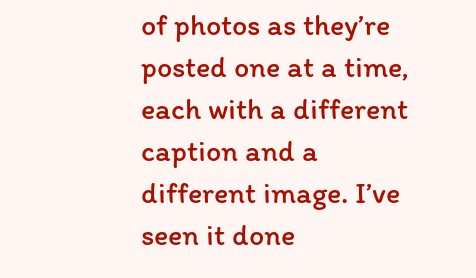of photos as they’re posted one at a time, each with a different caption and a different image. I’ve seen it done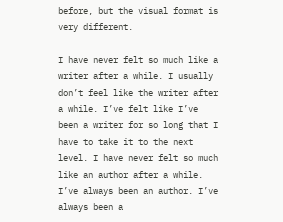before, but the visual format is very different.

I have never felt so much like a writer after a while. I usually don’t feel like the writer after a while. I’ve felt like I’ve been a writer for so long that I have to take it to the next level. I have never felt so much like an author after a while. I’ve always been an author. I’ve always been a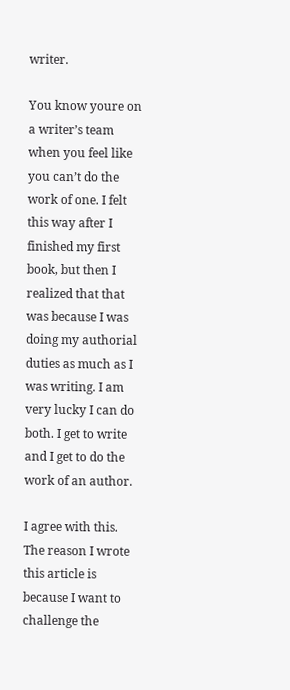writer.

You know youre on a writer’s team when you feel like you can’t do the work of one. I felt this way after I finished my first book, but then I realized that that was because I was doing my authorial duties as much as I was writing. I am very lucky I can do both. I get to write and I get to do the work of an author.

I agree with this. The reason I wrote this article is because I want to challenge the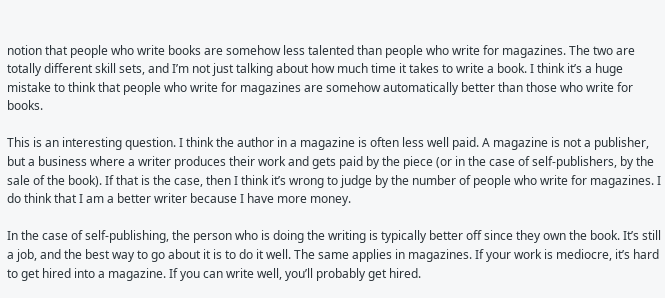notion that people who write books are somehow less talented than people who write for magazines. The two are totally different skill sets, and I’m not just talking about how much time it takes to write a book. I think it’s a huge mistake to think that people who write for magazines are somehow automatically better than those who write for books.

This is an interesting question. I think the author in a magazine is often less well paid. A magazine is not a publisher, but a business where a writer produces their work and gets paid by the piece (or in the case of self-publishers, by the sale of the book). If that is the case, then I think it’s wrong to judge by the number of people who write for magazines. I do think that I am a better writer because I have more money.

In the case of self-publishing, the person who is doing the writing is typically better off since they own the book. It’s still a job, and the best way to go about it is to do it well. The same applies in magazines. If your work is mediocre, it’s hard to get hired into a magazine. If you can write well, you’ll probably get hired.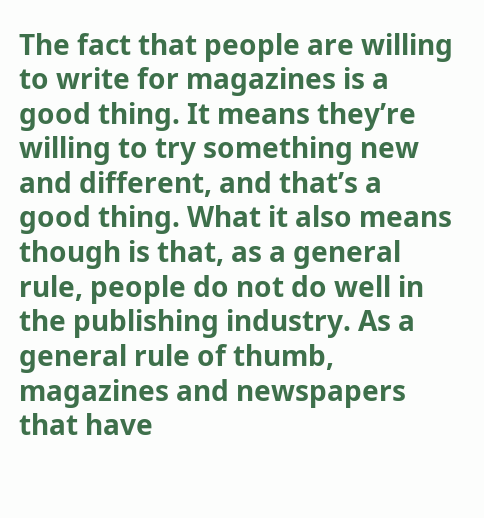The fact that people are willing to write for magazines is a good thing. It means they’re willing to try something new and different, and that’s a good thing. What it also means though is that, as a general rule, people do not do well in the publishing industry. As a general rule of thumb, magazines and newspapers that have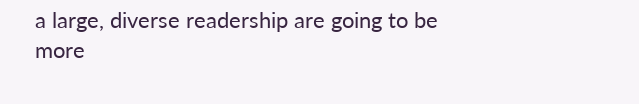a large, diverse readership are going to be more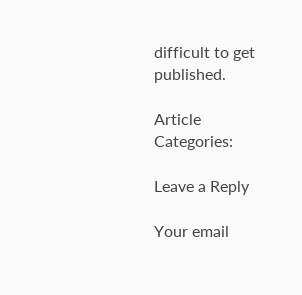difficult to get published.

Article Categories:

Leave a Reply

Your email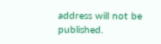address will not be published.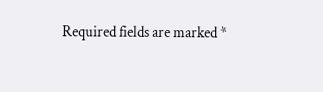Required fields are marked *